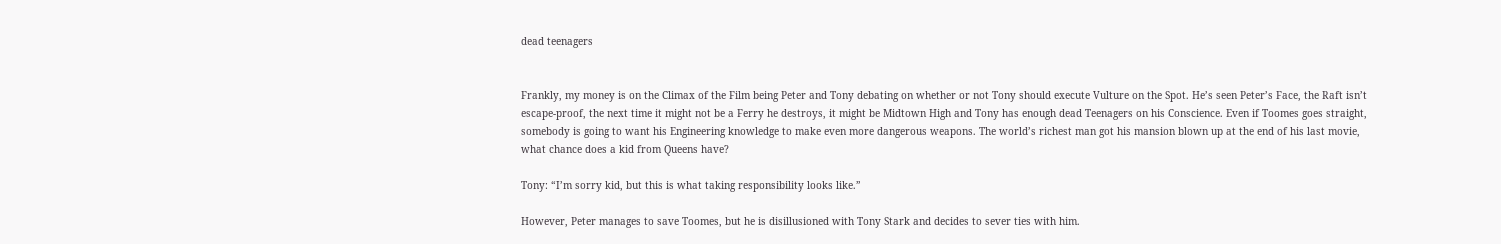dead teenagers


Frankly, my money is on the Climax of the Film being Peter and Tony debating on whether or not Tony should execute Vulture on the Spot. He’s seen Peter’s Face, the Raft isn’t escape-proof, the next time it might not be a Ferry he destroys, it might be Midtown High and Tony has enough dead Teenagers on his Conscience. Even if Toomes goes straight, somebody is going to want his Engineering knowledge to make even more dangerous weapons. The world’s richest man got his mansion blown up at the end of his last movie, what chance does a kid from Queens have?

Tony: “I’m sorry kid, but this is what taking responsibility looks like.”

However, Peter manages to save Toomes, but he is disillusioned with Tony Stark and decides to sever ties with him.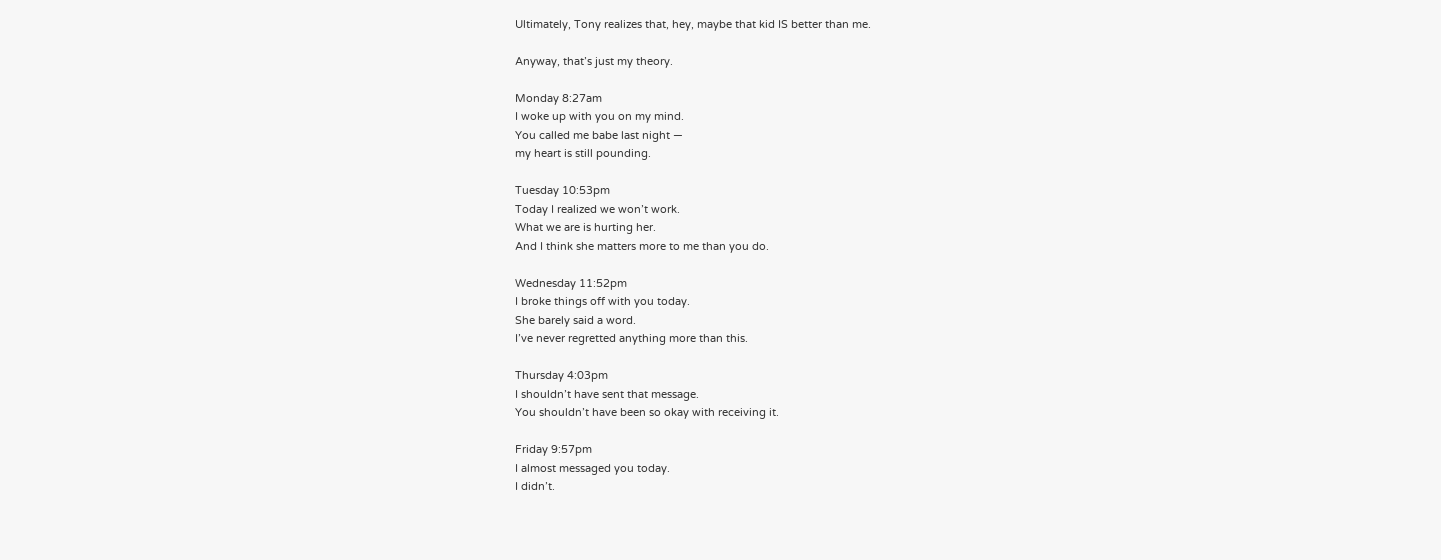Ultimately, Tony realizes that, hey, maybe that kid IS better than me.

Anyway, that’s just my theory.

Monday 8:27am
I woke up with you on my mind.
You called me babe last night —
my heart is still pounding.

Tuesday 10:53pm
Today I realized we won’t work.
What we are is hurting her.
And I think she matters more to me than you do.

Wednesday 11:52pm
I broke things off with you today.
She barely said a word.
I’ve never regretted anything more than this.

Thursday 4:03pm
I shouldn’t have sent that message.
You shouldn’t have been so okay with receiving it.

Friday 9:57pm
I almost messaged you today.
I didn’t.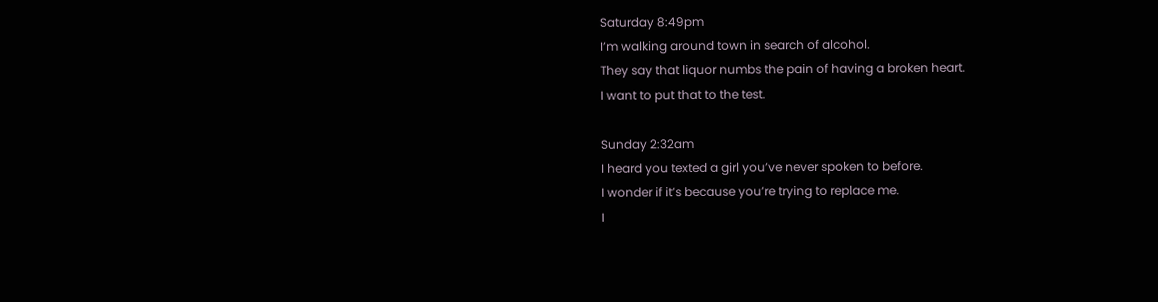Saturday 8:49pm
I’m walking around town in search of alcohol.
They say that liquor numbs the pain of having a broken heart.
I want to put that to the test.

Sunday 2:32am
I heard you texted a girl you’ve never spoken to before.
I wonder if it’s because you’re trying to replace me.
I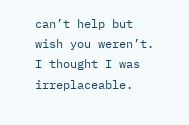can’t help but wish you weren’t.
I thought I was irreplaceable.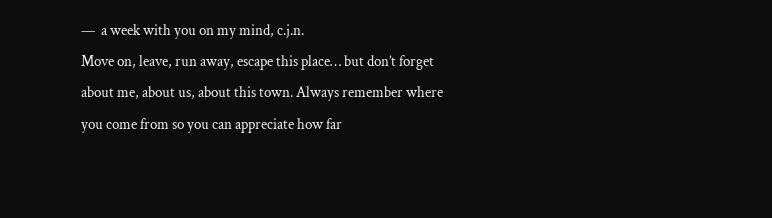—  a week with you on my mind, c.j.n.
Move on, leave, run away, escape this place… but don’t forget about me, about us, about this town. Always remember where you come from so you can appreciate how far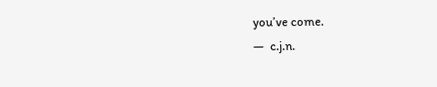you’ve come.
—  c.j.n.